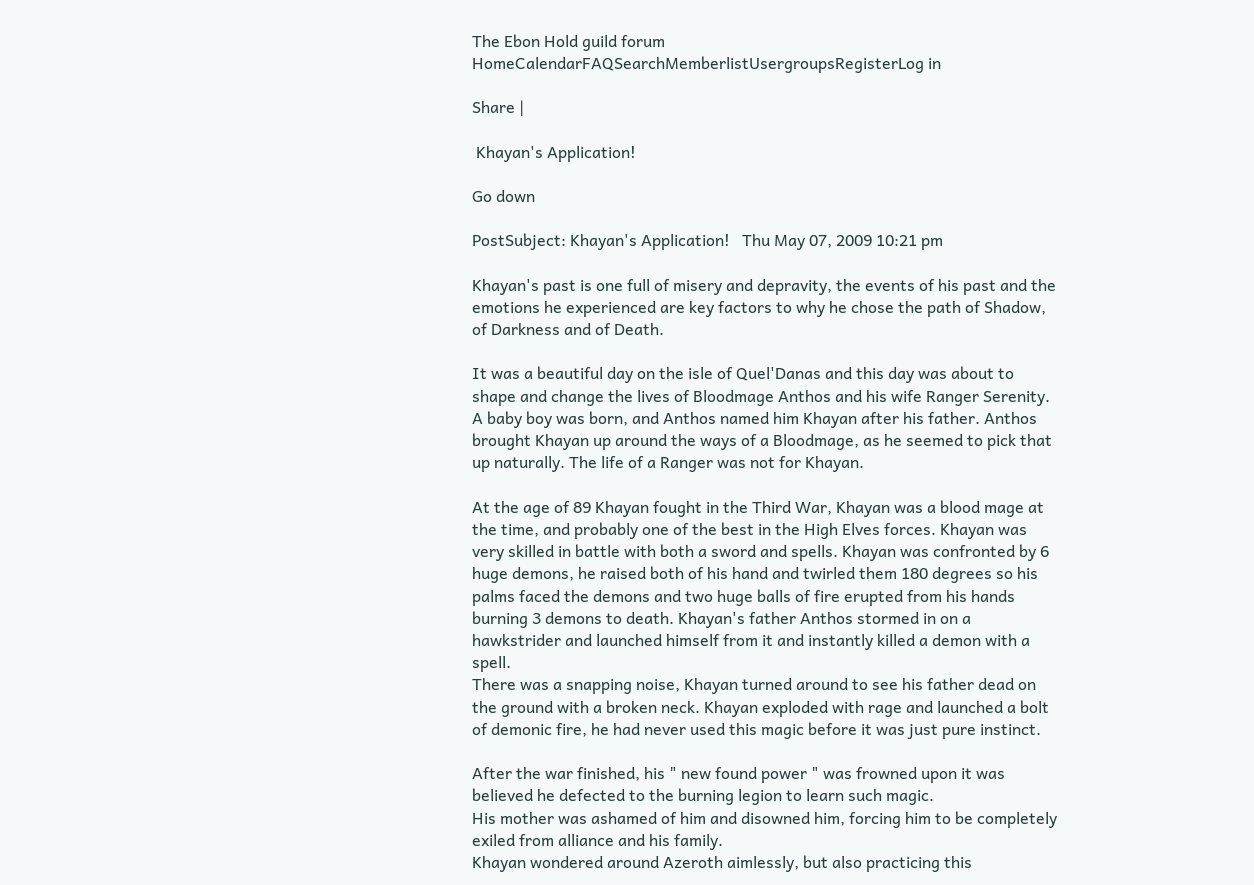The Ebon Hold guild forum
HomeCalendarFAQSearchMemberlistUsergroupsRegisterLog in

Share |

 Khayan's Application!

Go down

PostSubject: Khayan's Application!   Thu May 07, 2009 10:21 pm

Khayan's past is one full of misery and depravity, the events of his past and the emotions he experienced are key factors to why he chose the path of Shadow, of Darkness and of Death.

It was a beautiful day on the isle of Quel'Danas and this day was about to shape and change the lives of Bloodmage Anthos and his wife Ranger Serenity. A baby boy was born, and Anthos named him Khayan after his father. Anthos brought Khayan up around the ways of a Bloodmage, as he seemed to pick that up naturally. The life of a Ranger was not for Khayan.

At the age of 89 Khayan fought in the Third War, Khayan was a blood mage at the time, and probably one of the best in the High Elves forces. Khayan was very skilled in battle with both a sword and spells. Khayan was confronted by 6 huge demons, he raised both of his hand and twirled them 180 degrees so his palms faced the demons and two huge balls of fire erupted from his hands burning 3 demons to death. Khayan's father Anthos stormed in on a hawkstrider and launched himself from it and instantly killed a demon with a spell.
There was a snapping noise, Khayan turned around to see his father dead on the ground with a broken neck. Khayan exploded with rage and launched a bolt of demonic fire, he had never used this magic before it was just pure instinct.

After the war finished, his " new found power " was frowned upon it was believed he defected to the burning legion to learn such magic.
His mother was ashamed of him and disowned him, forcing him to be completely exiled from alliance and his family.
Khayan wondered around Azeroth aimlessly, but also practicing this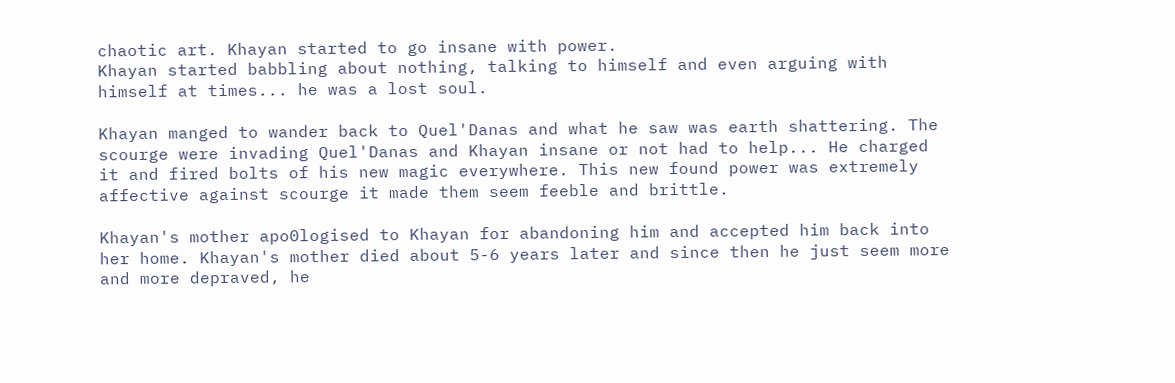chaotic art. Khayan started to go insane with power.
Khayan started babbling about nothing, talking to himself and even arguing with himself at times... he was a lost soul.

Khayan manged to wander back to Quel'Danas and what he saw was earth shattering. The scourge were invading Quel'Danas and Khayan insane or not had to help... He charged it and fired bolts of his new magic everywhere. This new found power was extremely affective against scourge it made them seem feeble and brittle.

Khayan's mother apo0logised to Khayan for abandoning him and accepted him back into her home. Khayan's mother died about 5-6 years later and since then he just seem more and more depraved, he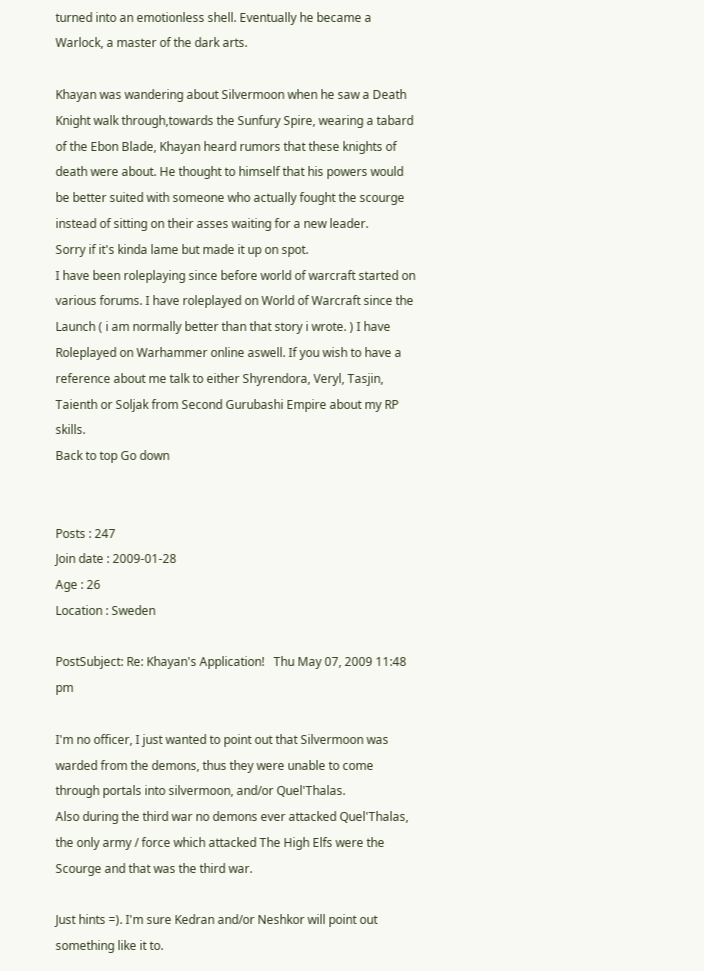turned into an emotionless shell. Eventually he became a Warlock, a master of the dark arts.

Khayan was wandering about Silvermoon when he saw a Death Knight walk through,towards the Sunfury Spire, wearing a tabard of the Ebon Blade, Khayan heard rumors that these knights of death were about. He thought to himself that his powers would be better suited with someone who actually fought the scourge instead of sitting on their asses waiting for a new leader.
Sorry if it's kinda lame but made it up on spot.
I have been roleplaying since before world of warcraft started on various forums. I have roleplayed on World of Warcraft since the Launch ( i am normally better than that story i wrote. ) I have Roleplayed on Warhammer online aswell. If you wish to have a reference about me talk to either Shyrendora, Veryl, Tasjin, Taienth or Soljak from Second Gurubashi Empire about my RP skills.
Back to top Go down


Posts : 247
Join date : 2009-01-28
Age : 26
Location : Sweden

PostSubject: Re: Khayan's Application!   Thu May 07, 2009 11:48 pm

I'm no officer, I just wanted to point out that Silvermoon was warded from the demons, thus they were unable to come through portals into silvermoon, and/or Quel'Thalas.
Also during the third war no demons ever attacked Quel'Thalas, the only army / force which attacked The High Elfs were the Scourge and that was the third war.

Just hints =). I'm sure Kedran and/or Neshkor will point out something like it to.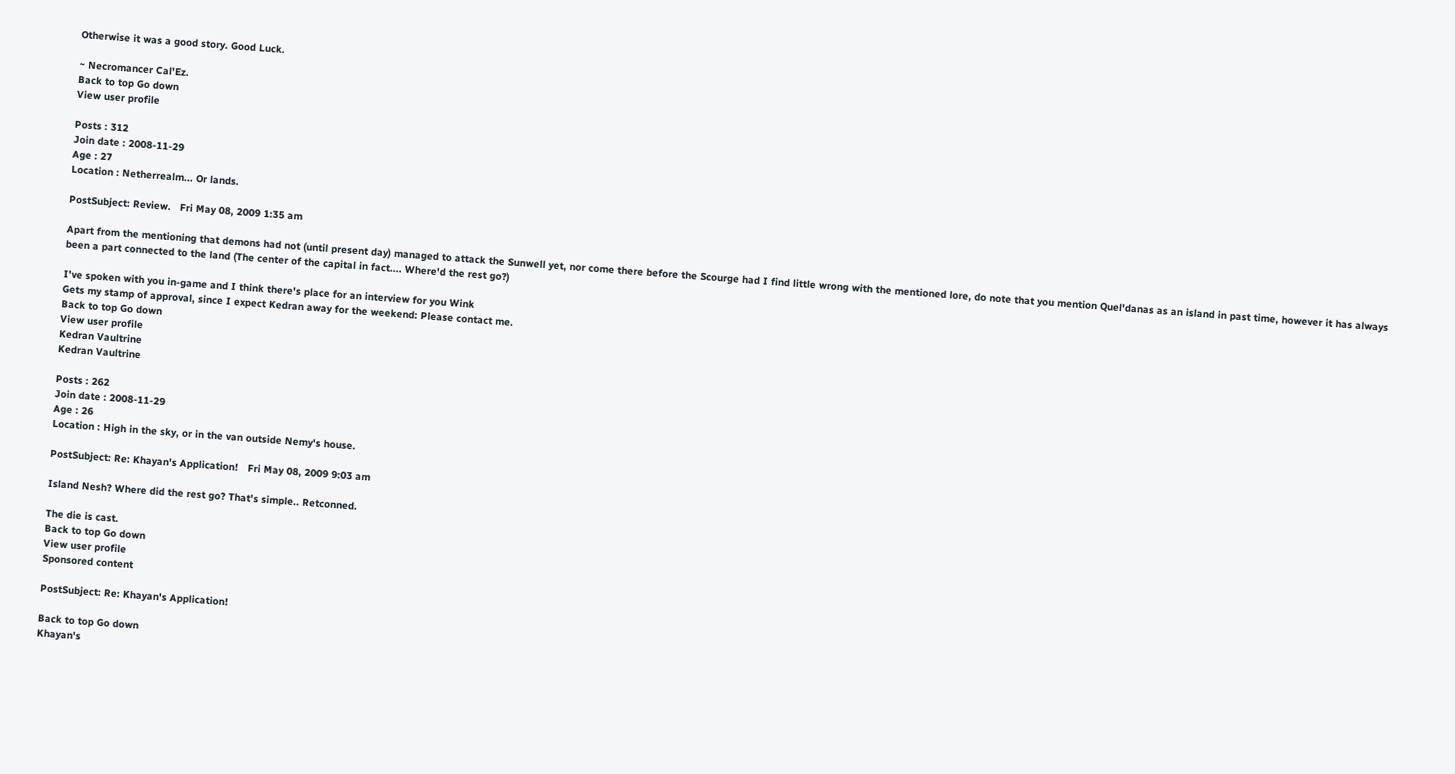Otherwise it was a good story. Good Luck.

~ Necromancer Cal'Ez.
Back to top Go down
View user profile

Posts : 312
Join date : 2008-11-29
Age : 27
Location : Netherrealm... Or lands.

PostSubject: Review.   Fri May 08, 2009 1:35 am

Apart from the mentioning that demons had not (until present day) managed to attack the Sunwell yet, nor come there before the Scourge had I find little wrong with the mentioned lore, do note that you mention Quel'danas as an island in past time, however it has always been a part connected to the land (The center of the capital in fact.... Where'd the rest go?)

I've spoken with you in-game and I think there's place for an interview for you Wink
Gets my stamp of approval, since I expect Kedran away for the weekend: Please contact me.
Back to top Go down
View user profile
Kedran Vaultrine
Kedran Vaultrine

Posts : 262
Join date : 2008-11-29
Age : 26
Location : High in the sky, or in the van outside Nemy's house.

PostSubject: Re: Khayan's Application!   Fri May 08, 2009 9:03 am

Island Nesh? Where did the rest go? That's simple.. Retconned.

The die is cast.
Back to top Go down
View user profile
Sponsored content

PostSubject: Re: Khayan's Application!

Back to top Go down
Khayan's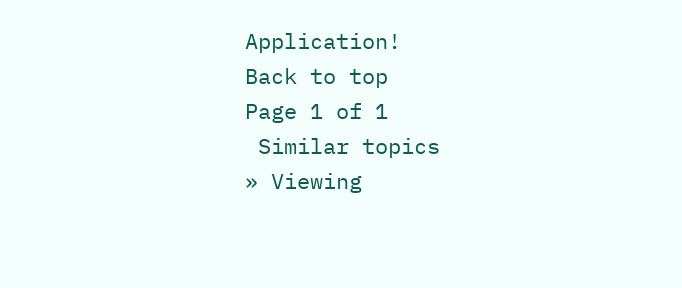Application!
Back to top
Page 1 of 1
 Similar topics
» Viewing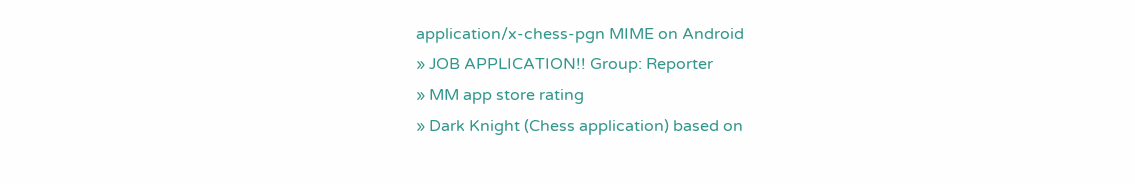application/x-chess-pgn MIME on Android
» JOB APPLICATION!! Group: Reporter
» MM app store rating
» Dark Knight (Chess application) based on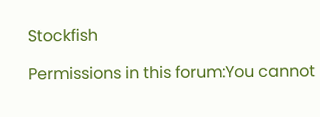Stockfish

Permissions in this forum:You cannot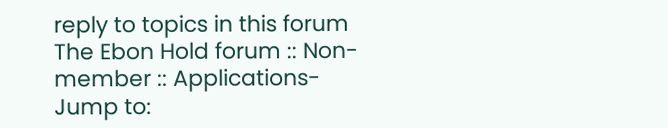reply to topics in this forum
The Ebon Hold forum :: Non-member :: Applications-
Jump to: